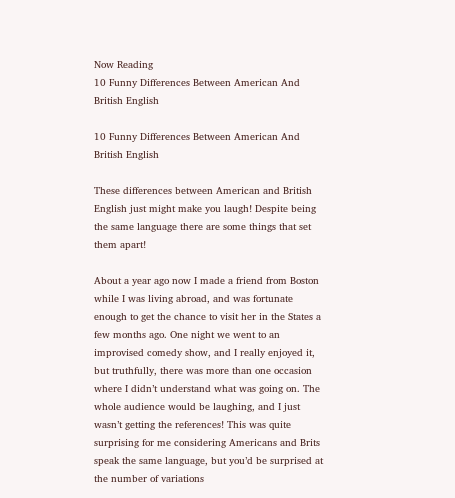Now Reading
10 Funny Differences Between American And British English

10 Funny Differences Between American And British English

These differences between American and British English just might make you laugh! Despite being the same language there are some things that set them apart!

About a year ago now I made a friend from Boston while I was living abroad, and was fortunate enough to get the chance to visit her in the States a few months ago. One night we went to an improvised comedy show, and I really enjoyed it, but truthfully, there was more than one occasion where I didn’t understand what was going on. The whole audience would be laughing, and I just wasn’t getting the references! This was quite surprising for me considering Americans and Brits speak the same language, but you’d be surprised at the number of variations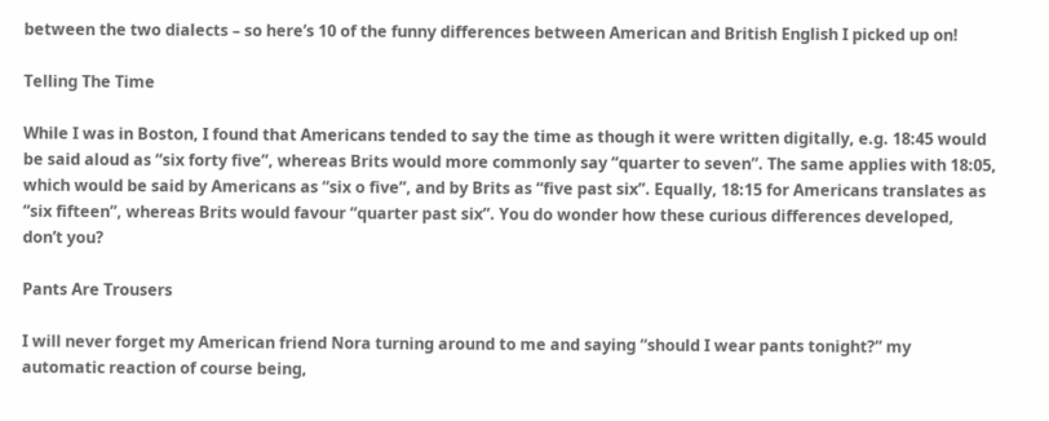between the two dialects – so here’s 10 of the funny differences between American and British English I picked up on!

Telling The Time

While I was in Boston, I found that Americans tended to say the time as though it were written digitally, e.g. 18:45 would be said aloud as “six forty five”, whereas Brits would more commonly say “quarter to seven”. The same applies with 18:05, which would be said by Americans as “six o five”, and by Brits as “five past six”. Equally, 18:15 for Americans translates as “six fifteen”, whereas Brits would favour “quarter past six”. You do wonder how these curious differences developed, don’t you?

Pants Are Trousers

I will never forget my American friend Nora turning around to me and saying “should I wear pants tonight?” my automatic reaction of course being,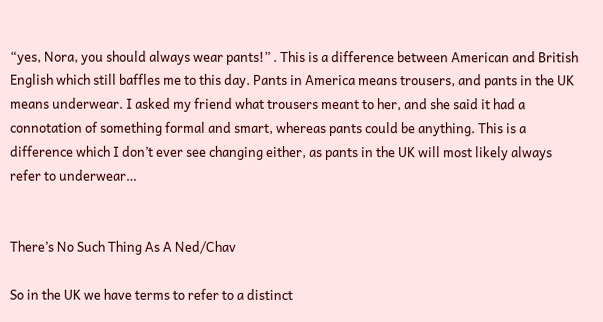“yes, Nora, you should always wear pants!” . This is a difference between American and British English which still baffles me to this day. Pants in America means trousers, and pants in the UK means underwear. I asked my friend what trousers meant to her, and she said it had a connotation of something formal and smart, whereas pants could be anything. This is a difference which I don’t ever see changing either, as pants in the UK will most likely always refer to underwear…


There’s No Such Thing As A Ned/Chav

So in the UK we have terms to refer to a distinct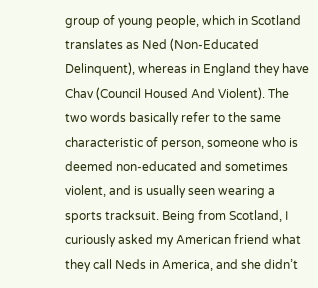group of young people, which in Scotland translates as Ned (Non-Educated Delinquent), whereas in England they have Chav (Council Housed And Violent). The two words basically refer to the same characteristic of person, someone who is deemed non-educated and sometimes violent, and is usually seen wearing a sports tracksuit. Being from Scotland, I curiously asked my American friend what they call Neds in America, and she didn’t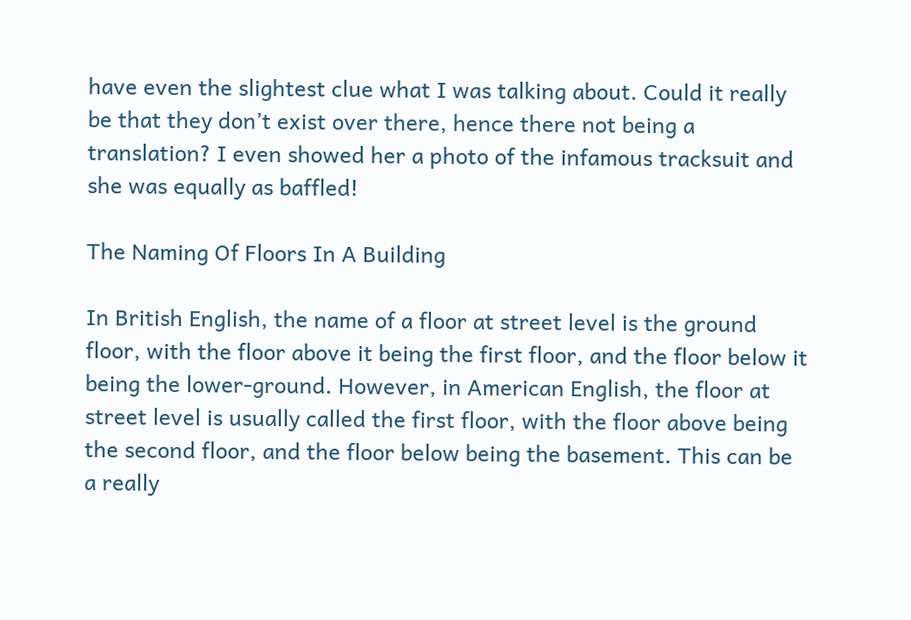have even the slightest clue what I was talking about. Could it really be that they don’t exist over there, hence there not being a translation? I even showed her a photo of the infamous tracksuit and she was equally as baffled!

The Naming Of Floors In A Building

In British English, the name of a floor at street level is the ground floor, with the floor above it being the first floor, and the floor below it being the lower-ground. However, in American English, the floor at street level is usually called the first floor, with the floor above being the second floor, and the floor below being the basement. This can be a really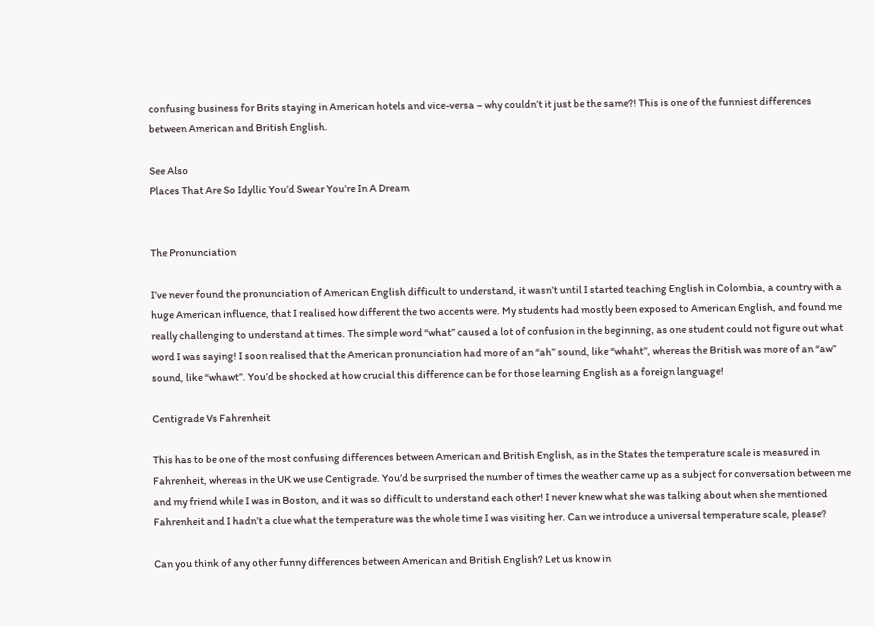confusing business for Brits staying in American hotels and vice-versa – why couldn’t it just be the same?! This is one of the funniest differences between American and British English.

See Also
Places That Are So Idyllic You’d Swear You’re In A Dream


The Pronunciation

I’ve never found the pronunciation of American English difficult to understand, it wasn’t until I started teaching English in Colombia, a country with a huge American influence, that I realised how different the two accents were. My students had mostly been exposed to American English, and found me really challenging to understand at times. The simple word “what” caused a lot of confusion in the beginning, as one student could not figure out what word I was saying! I soon realised that the American pronunciation had more of an “ah” sound, like “whaht”, whereas the British was more of an “aw” sound, like “whawt”. You’d be shocked at how crucial this difference can be for those learning English as a foreign language!

Centigrade Vs Fahrenheit

This has to be one of the most confusing differences between American and British English, as in the States the temperature scale is measured in Fahrenheit, whereas in the UK we use Centigrade. You’d be surprised the number of times the weather came up as a subject for conversation between me and my friend while I was in Boston, and it was so difficult to understand each other! I never knew what she was talking about when she mentioned Fahrenheit and I hadn’t a clue what the temperature was the whole time I was visiting her. Can we introduce a universal temperature scale, please?

Can you think of any other funny differences between American and British English? Let us know in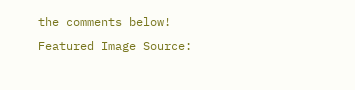the comments below!
Featured Image Source: